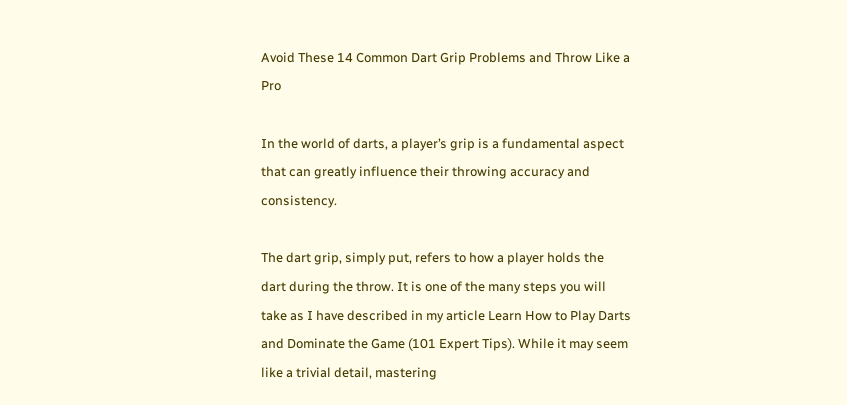Avoid These 14 Common Dart Grip Problems and Throw Like a Pro

In the world of darts, a player’s grip is a fundamental aspect that can greatly influence their throwing accuracy and consistency.

The dart grip, simply put, refers to how a player holds the dart during the throw. It is one of the many steps you will take as I have described in my article Learn How to Play Darts and Dominate the Game (101 Expert Tips). While it may seem like a trivial detail, mastering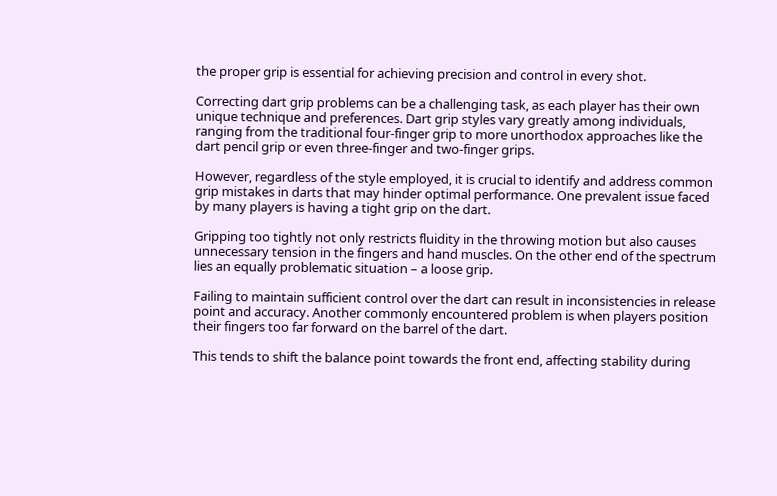the proper grip is essential for achieving precision and control in every shot.

Correcting dart grip problems can be a challenging task, as each player has their own unique technique and preferences. Dart grip styles vary greatly among individuals, ranging from the traditional four-finger grip to more unorthodox approaches like the dart pencil grip or even three-finger and two-finger grips.

However, regardless of the style employed, it is crucial to identify and address common grip mistakes in darts that may hinder optimal performance. One prevalent issue faced by many players is having a tight grip on the dart.

Gripping too tightly not only restricts fluidity in the throwing motion but also causes unnecessary tension in the fingers and hand muscles. On the other end of the spectrum lies an equally problematic situation – a loose grip.

Failing to maintain sufficient control over the dart can result in inconsistencies in release point and accuracy. Another commonly encountered problem is when players position their fingers too far forward on the barrel of the dart.

This tends to shift the balance point towards the front end, affecting stability during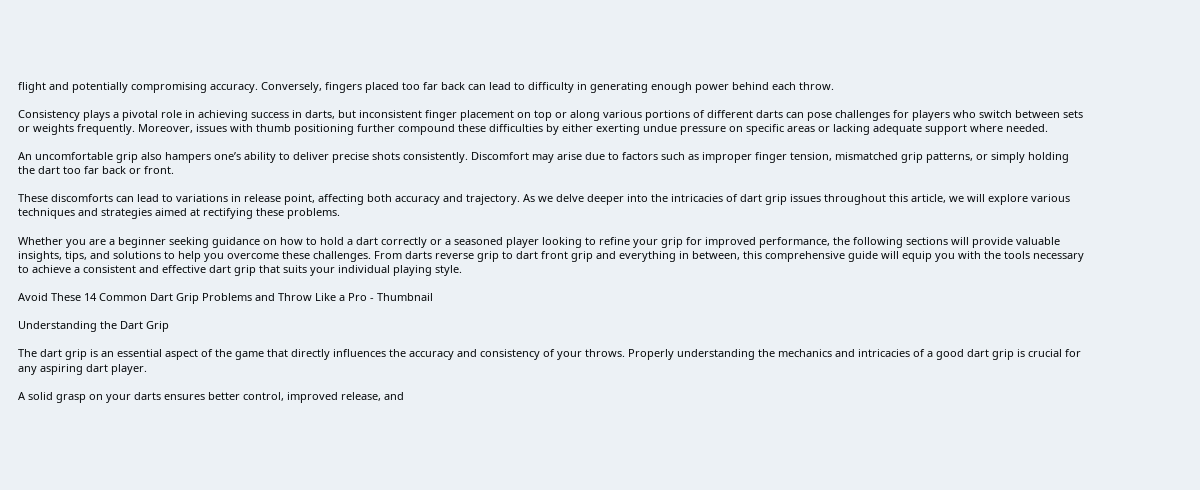flight and potentially compromising accuracy. Conversely, fingers placed too far back can lead to difficulty in generating enough power behind each throw.

Consistency plays a pivotal role in achieving success in darts, but inconsistent finger placement on top or along various portions of different darts can pose challenges for players who switch between sets or weights frequently. Moreover, issues with thumb positioning further compound these difficulties by either exerting undue pressure on specific areas or lacking adequate support where needed.

An uncomfortable grip also hampers one’s ability to deliver precise shots consistently. Discomfort may arise due to factors such as improper finger tension, mismatched grip patterns, or simply holding the dart too far back or front.

These discomforts can lead to variations in release point, affecting both accuracy and trajectory. As we delve deeper into the intricacies of dart grip issues throughout this article, we will explore various techniques and strategies aimed at rectifying these problems.

Whether you are a beginner seeking guidance on how to hold a dart correctly or a seasoned player looking to refine your grip for improved performance, the following sections will provide valuable insights, tips, and solutions to help you overcome these challenges. From darts reverse grip to dart front grip and everything in between, this comprehensive guide will equip you with the tools necessary to achieve a consistent and effective dart grip that suits your individual playing style.

Avoid These 14 Common Dart Grip Problems and Throw Like a Pro - Thumbnail

Understanding the Dart Grip

The dart grip is an essential aspect of the game that directly influences the accuracy and consistency of your throws. Properly understanding the mechanics and intricacies of a good dart grip is crucial for any aspiring dart player.

A solid grasp on your darts ensures better control, improved release, and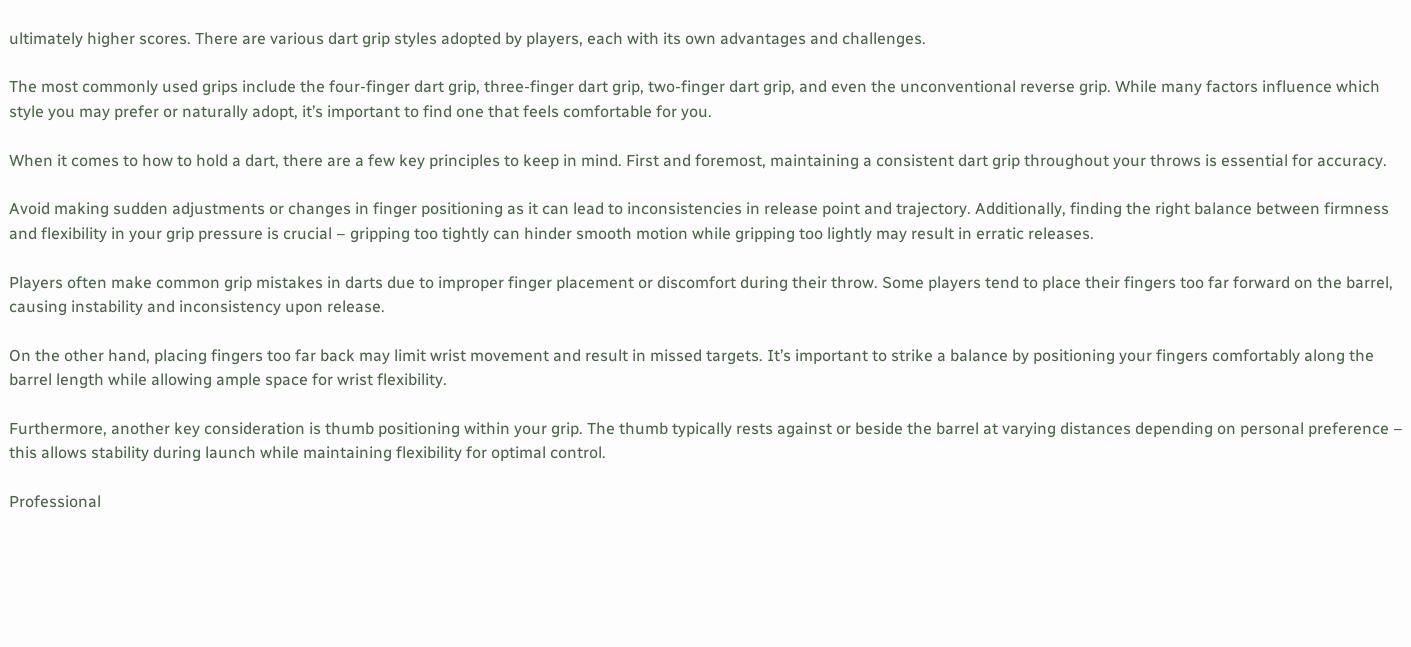ultimately higher scores. There are various dart grip styles adopted by players, each with its own advantages and challenges.

The most commonly used grips include the four-finger dart grip, three-finger dart grip, two-finger dart grip, and even the unconventional reverse grip. While many factors influence which style you may prefer or naturally adopt, it’s important to find one that feels comfortable for you.

When it comes to how to hold a dart, there are a few key principles to keep in mind. First and foremost, maintaining a consistent dart grip throughout your throws is essential for accuracy.

Avoid making sudden adjustments or changes in finger positioning as it can lead to inconsistencies in release point and trajectory. Additionally, finding the right balance between firmness and flexibility in your grip pressure is crucial – gripping too tightly can hinder smooth motion while gripping too lightly may result in erratic releases.

Players often make common grip mistakes in darts due to improper finger placement or discomfort during their throw. Some players tend to place their fingers too far forward on the barrel, causing instability and inconsistency upon release.

On the other hand, placing fingers too far back may limit wrist movement and result in missed targets. It’s important to strike a balance by positioning your fingers comfortably along the barrel length while allowing ample space for wrist flexibility.

Furthermore, another key consideration is thumb positioning within your grip. The thumb typically rests against or beside the barrel at varying distances depending on personal preference – this allows stability during launch while maintaining flexibility for optimal control.

Professional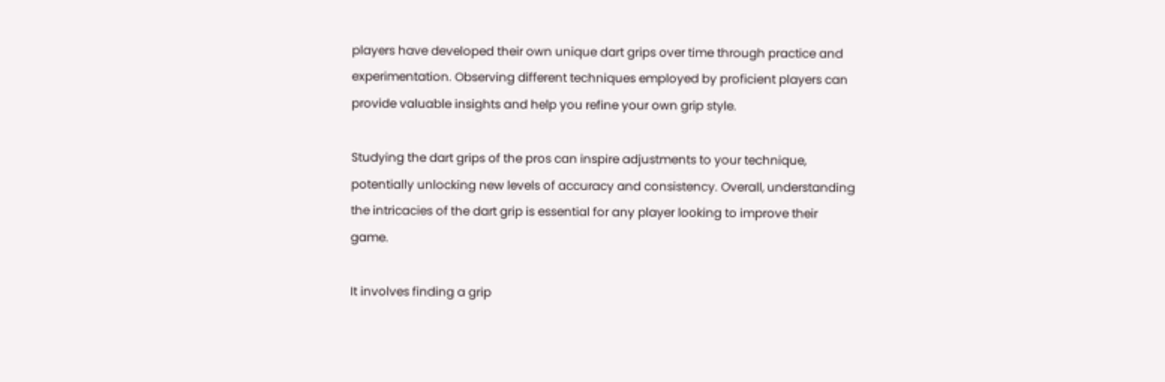players have developed their own unique dart grips over time through practice and experimentation. Observing different techniques employed by proficient players can provide valuable insights and help you refine your own grip style.

Studying the dart grips of the pros can inspire adjustments to your technique, potentially unlocking new levels of accuracy and consistency. Overall, understanding the intricacies of the dart grip is essential for any player looking to improve their game.

It involves finding a grip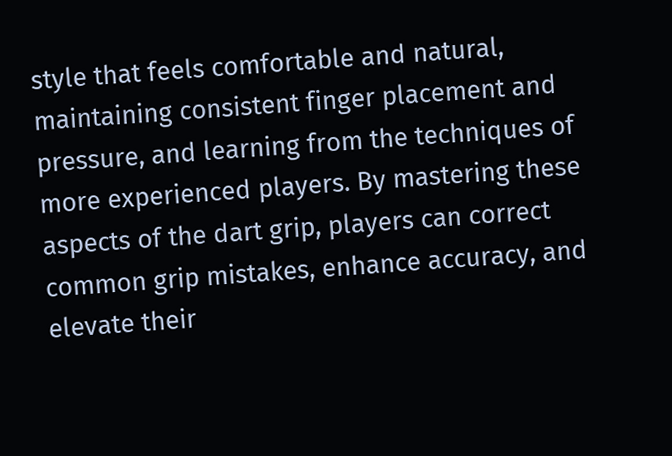style that feels comfortable and natural, maintaining consistent finger placement and pressure, and learning from the techniques of more experienced players. By mastering these aspects of the dart grip, players can correct common grip mistakes, enhance accuracy, and elevate their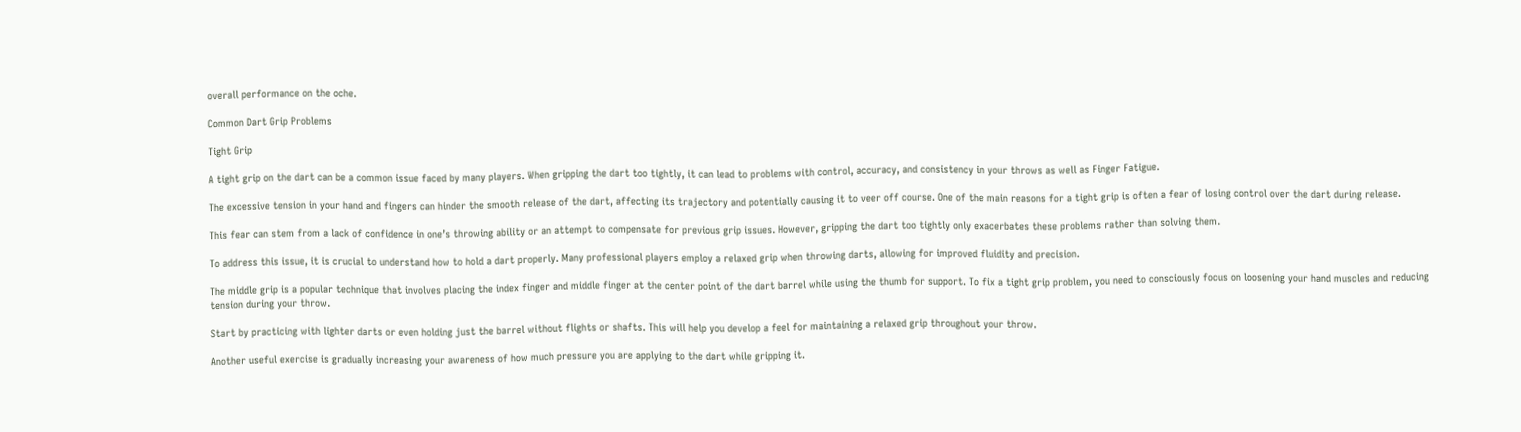overall performance on the oche.

Common Dart Grip Problems

Tight Grip

A tight grip on the dart can be a common issue faced by many players. When gripping the dart too tightly, it can lead to problems with control, accuracy, and consistency in your throws as well as Finger Fatigue.

The excessive tension in your hand and fingers can hinder the smooth release of the dart, affecting its trajectory and potentially causing it to veer off course. One of the main reasons for a tight grip is often a fear of losing control over the dart during release.

This fear can stem from a lack of confidence in one’s throwing ability or an attempt to compensate for previous grip issues. However, gripping the dart too tightly only exacerbates these problems rather than solving them.

To address this issue, it is crucial to understand how to hold a dart properly. Many professional players employ a relaxed grip when throwing darts, allowing for improved fluidity and precision.

The middle grip is a popular technique that involves placing the index finger and middle finger at the center point of the dart barrel while using the thumb for support. To fix a tight grip problem, you need to consciously focus on loosening your hand muscles and reducing tension during your throw.

Start by practicing with lighter darts or even holding just the barrel without flights or shafts. This will help you develop a feel for maintaining a relaxed grip throughout your throw.

Another useful exercise is gradually increasing your awareness of how much pressure you are applying to the dart while gripping it.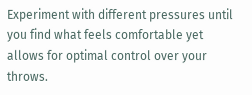Experiment with different pressures until you find what feels comfortable yet allows for optimal control over your throws.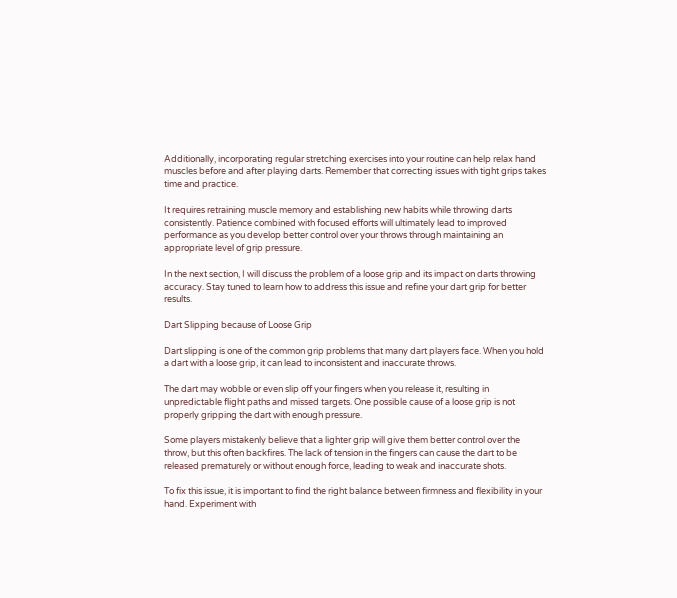Additionally, incorporating regular stretching exercises into your routine can help relax hand muscles before and after playing darts. Remember that correcting issues with tight grips takes time and practice.

It requires retraining muscle memory and establishing new habits while throwing darts consistently. Patience combined with focused efforts will ultimately lead to improved performance as you develop better control over your throws through maintaining an appropriate level of grip pressure.

In the next section, I will discuss the problem of a loose grip and its impact on darts throwing accuracy. Stay tuned to learn how to address this issue and refine your dart grip for better results.

Dart Slipping because of Loose Grip

Dart slipping is one of the common grip problems that many dart players face. When you hold a dart with a loose grip, it can lead to inconsistent and inaccurate throws.

The dart may wobble or even slip off your fingers when you release it, resulting in unpredictable flight paths and missed targets. One possible cause of a loose grip is not properly gripping the dart with enough pressure.

Some players mistakenly believe that a lighter grip will give them better control over the throw, but this often backfires. The lack of tension in the fingers can cause the dart to be released prematurely or without enough force, leading to weak and inaccurate shots.

To fix this issue, it is important to find the right balance between firmness and flexibility in your hand. Experiment with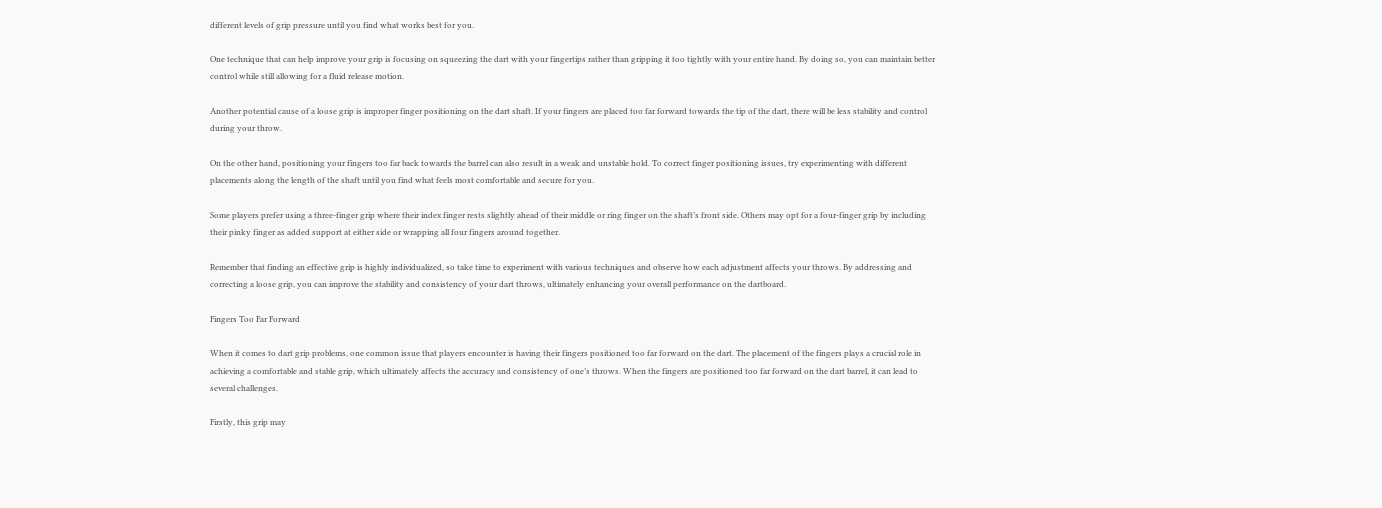different levels of grip pressure until you find what works best for you.

One technique that can help improve your grip is focusing on squeezing the dart with your fingertips rather than gripping it too tightly with your entire hand. By doing so, you can maintain better control while still allowing for a fluid release motion.

Another potential cause of a loose grip is improper finger positioning on the dart shaft. If your fingers are placed too far forward towards the tip of the dart, there will be less stability and control during your throw.

On the other hand, positioning your fingers too far back towards the barrel can also result in a weak and unstable hold. To correct finger positioning issues, try experimenting with different placements along the length of the shaft until you find what feels most comfortable and secure for you.

Some players prefer using a three-finger grip where their index finger rests slightly ahead of their middle or ring finger on the shaft’s front side. Others may opt for a four-finger grip by including their pinky finger as added support at either side or wrapping all four fingers around together.

Remember that finding an effective grip is highly individualized, so take time to experiment with various techniques and observe how each adjustment affects your throws. By addressing and correcting a loose grip, you can improve the stability and consistency of your dart throws, ultimately enhancing your overall performance on the dartboard.

Fingers Too Far Forward

When it comes to dart grip problems, one common issue that players encounter is having their fingers positioned too far forward on the dart. The placement of the fingers plays a crucial role in achieving a comfortable and stable grip, which ultimately affects the accuracy and consistency of one’s throws. When the fingers are positioned too far forward on the dart barrel, it can lead to several challenges.

Firstly, this grip may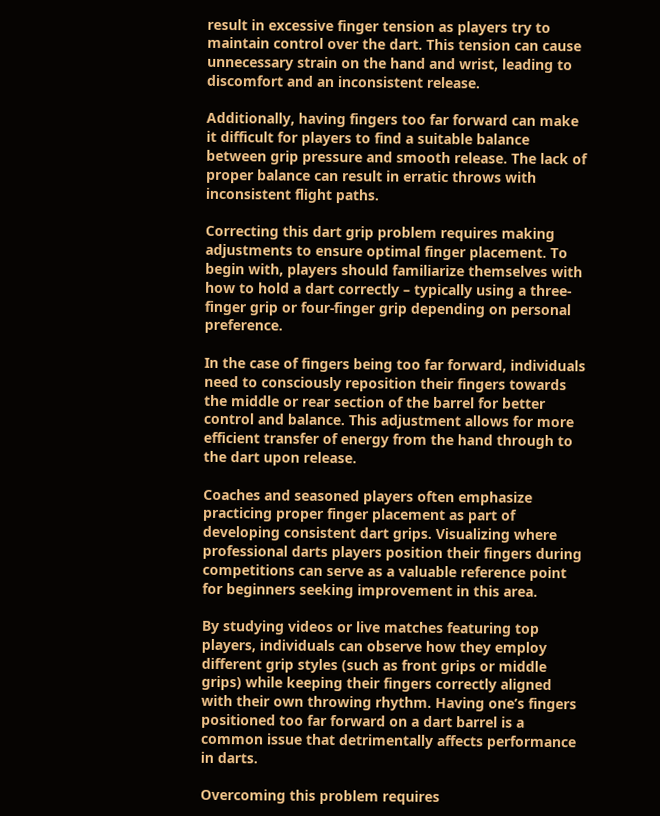result in excessive finger tension as players try to maintain control over the dart. This tension can cause unnecessary strain on the hand and wrist, leading to discomfort and an inconsistent release.

Additionally, having fingers too far forward can make it difficult for players to find a suitable balance between grip pressure and smooth release. The lack of proper balance can result in erratic throws with inconsistent flight paths.

Correcting this dart grip problem requires making adjustments to ensure optimal finger placement. To begin with, players should familiarize themselves with how to hold a dart correctly – typically using a three-finger grip or four-finger grip depending on personal preference.

In the case of fingers being too far forward, individuals need to consciously reposition their fingers towards the middle or rear section of the barrel for better control and balance. This adjustment allows for more efficient transfer of energy from the hand through to the dart upon release.

Coaches and seasoned players often emphasize practicing proper finger placement as part of developing consistent dart grips. Visualizing where professional darts players position their fingers during competitions can serve as a valuable reference point for beginners seeking improvement in this area.

By studying videos or live matches featuring top players, individuals can observe how they employ different grip styles (such as front grips or middle grips) while keeping their fingers correctly aligned with their own throwing rhythm. Having one’s fingers positioned too far forward on a dart barrel is a common issue that detrimentally affects performance in darts.

Overcoming this problem requires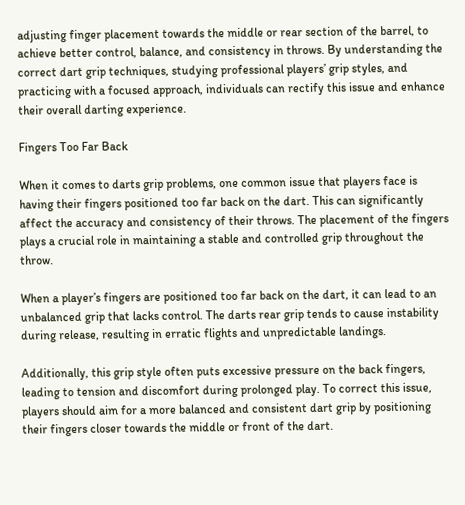adjusting finger placement towards the middle or rear section of the barrel, to achieve better control, balance, and consistency in throws. By understanding the correct dart grip techniques, studying professional players’ grip styles, and practicing with a focused approach, individuals can rectify this issue and enhance their overall darting experience.

Fingers Too Far Back

When it comes to darts grip problems, one common issue that players face is having their fingers positioned too far back on the dart. This can significantly affect the accuracy and consistency of their throws. The placement of the fingers plays a crucial role in maintaining a stable and controlled grip throughout the throw.

When a player’s fingers are positioned too far back on the dart, it can lead to an unbalanced grip that lacks control. The darts rear grip tends to cause instability during release, resulting in erratic flights and unpredictable landings.

Additionally, this grip style often puts excessive pressure on the back fingers, leading to tension and discomfort during prolonged play. To correct this issue, players should aim for a more balanced and consistent dart grip by positioning their fingers closer towards the middle or front of the dart.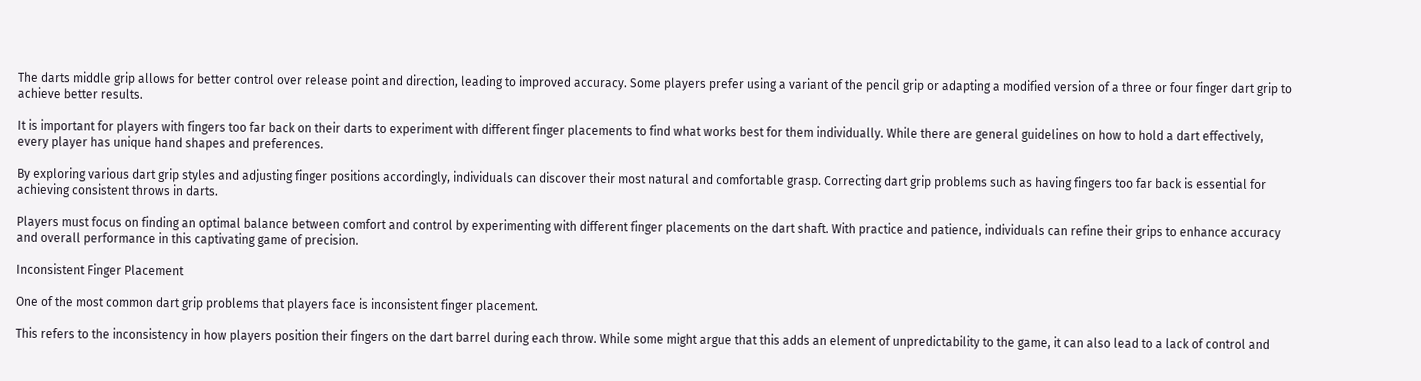The darts middle grip allows for better control over release point and direction, leading to improved accuracy. Some players prefer using a variant of the pencil grip or adapting a modified version of a three or four finger dart grip to achieve better results.

It is important for players with fingers too far back on their darts to experiment with different finger placements to find what works best for them individually. While there are general guidelines on how to hold a dart effectively, every player has unique hand shapes and preferences.

By exploring various dart grip styles and adjusting finger positions accordingly, individuals can discover their most natural and comfortable grasp. Correcting dart grip problems such as having fingers too far back is essential for achieving consistent throws in darts.

Players must focus on finding an optimal balance between comfort and control by experimenting with different finger placements on the dart shaft. With practice and patience, individuals can refine their grips to enhance accuracy and overall performance in this captivating game of precision.

Inconsistent Finger Placement

One of the most common dart grip problems that players face is inconsistent finger placement.

This refers to the inconsistency in how players position their fingers on the dart barrel during each throw. While some might argue that this adds an element of unpredictability to the game, it can also lead to a lack of control and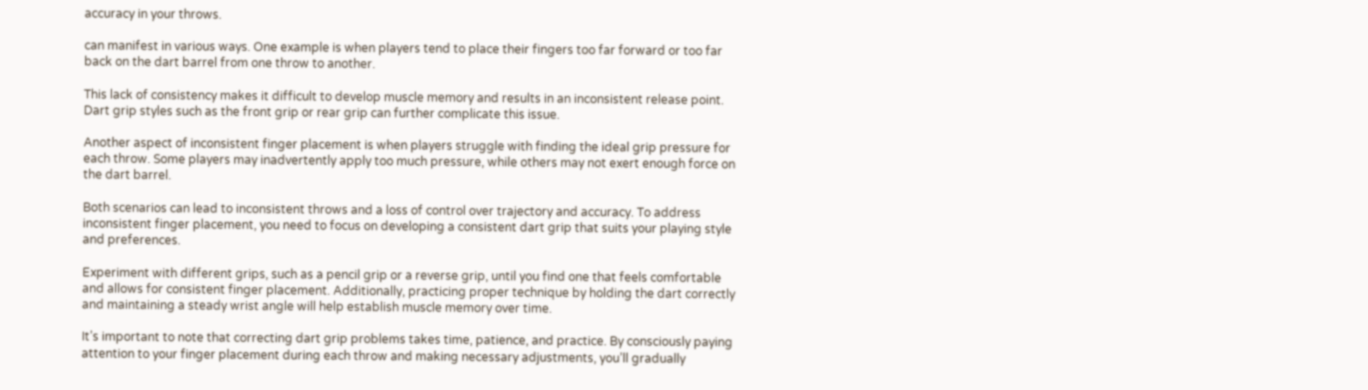accuracy in your throws.

can manifest in various ways. One example is when players tend to place their fingers too far forward or too far back on the dart barrel from one throw to another.

This lack of consistency makes it difficult to develop muscle memory and results in an inconsistent release point. Dart grip styles such as the front grip or rear grip can further complicate this issue.

Another aspect of inconsistent finger placement is when players struggle with finding the ideal grip pressure for each throw. Some players may inadvertently apply too much pressure, while others may not exert enough force on the dart barrel.

Both scenarios can lead to inconsistent throws and a loss of control over trajectory and accuracy. To address inconsistent finger placement, you need to focus on developing a consistent dart grip that suits your playing style and preferences.

Experiment with different grips, such as a pencil grip or a reverse grip, until you find one that feels comfortable and allows for consistent finger placement. Additionally, practicing proper technique by holding the dart correctly and maintaining a steady wrist angle will help establish muscle memory over time.

It’s important to note that correcting dart grip problems takes time, patience, and practice. By consciously paying attention to your finger placement during each throw and making necessary adjustments, you’ll gradually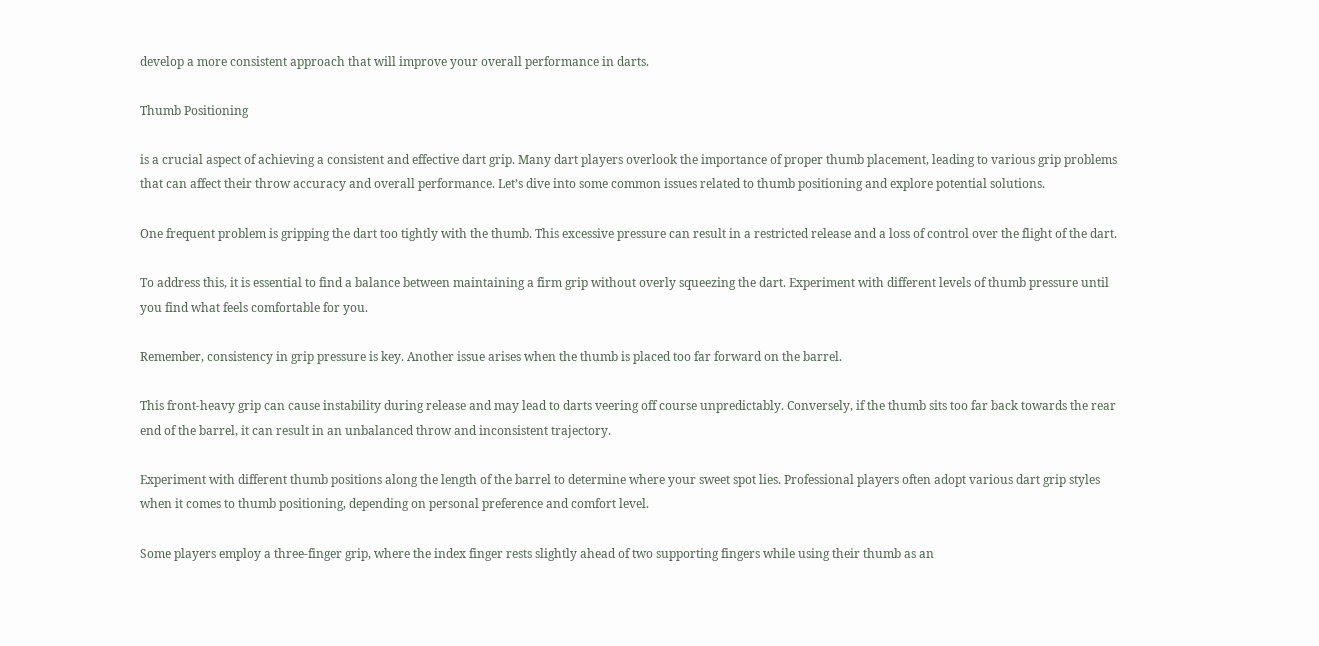develop a more consistent approach that will improve your overall performance in darts.

Thumb Positioning

is a crucial aspect of achieving a consistent and effective dart grip. Many dart players overlook the importance of proper thumb placement, leading to various grip problems that can affect their throw accuracy and overall performance. Let’s dive into some common issues related to thumb positioning and explore potential solutions.

One frequent problem is gripping the dart too tightly with the thumb. This excessive pressure can result in a restricted release and a loss of control over the flight of the dart.

To address this, it is essential to find a balance between maintaining a firm grip without overly squeezing the dart. Experiment with different levels of thumb pressure until you find what feels comfortable for you.

Remember, consistency in grip pressure is key. Another issue arises when the thumb is placed too far forward on the barrel.

This front-heavy grip can cause instability during release and may lead to darts veering off course unpredictably. Conversely, if the thumb sits too far back towards the rear end of the barrel, it can result in an unbalanced throw and inconsistent trajectory.

Experiment with different thumb positions along the length of the barrel to determine where your sweet spot lies. Professional players often adopt various dart grip styles when it comes to thumb positioning, depending on personal preference and comfort level.

Some players employ a three-finger grip, where the index finger rests slightly ahead of two supporting fingers while using their thumb as an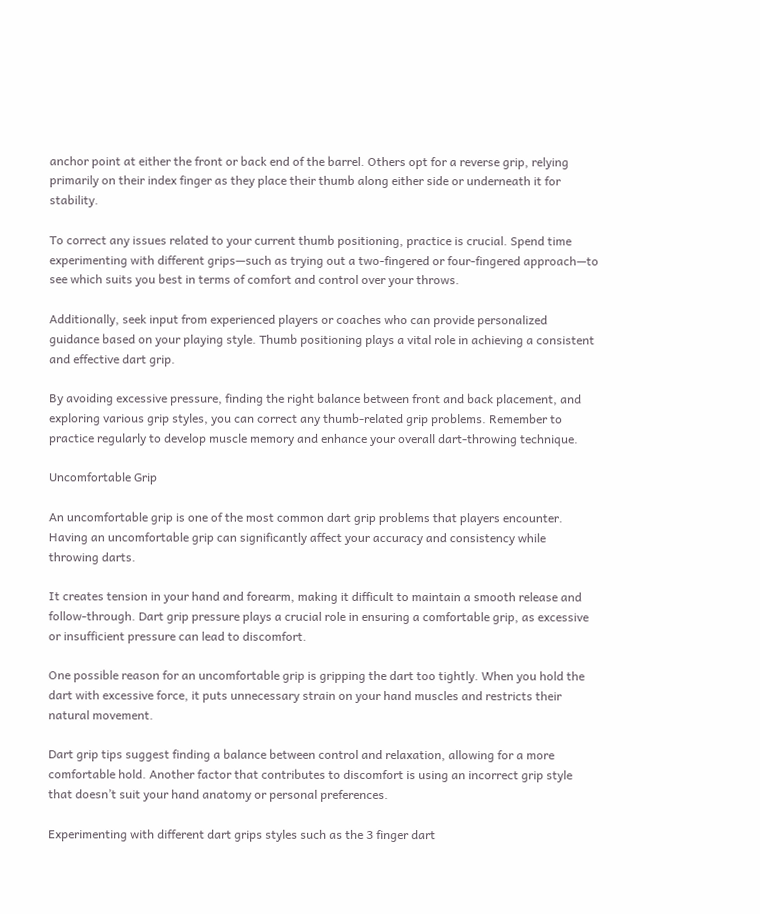anchor point at either the front or back end of the barrel. Others opt for a reverse grip, relying primarily on their index finger as they place their thumb along either side or underneath it for stability.

To correct any issues related to your current thumb positioning, practice is crucial. Spend time experimenting with different grips—such as trying out a two-fingered or four-fingered approach—to see which suits you best in terms of comfort and control over your throws.

Additionally, seek input from experienced players or coaches who can provide personalized guidance based on your playing style. Thumb positioning plays a vital role in achieving a consistent and effective dart grip.

By avoiding excessive pressure, finding the right balance between front and back placement, and exploring various grip styles, you can correct any thumb-related grip problems. Remember to practice regularly to develop muscle memory and enhance your overall dart-throwing technique.

Uncomfortable Grip

An uncomfortable grip is one of the most common dart grip problems that players encounter. Having an uncomfortable grip can significantly affect your accuracy and consistency while throwing darts.

It creates tension in your hand and forearm, making it difficult to maintain a smooth release and follow-through. Dart grip pressure plays a crucial role in ensuring a comfortable grip, as excessive or insufficient pressure can lead to discomfort.

One possible reason for an uncomfortable grip is gripping the dart too tightly. When you hold the dart with excessive force, it puts unnecessary strain on your hand muscles and restricts their natural movement.

Dart grip tips suggest finding a balance between control and relaxation, allowing for a more comfortable hold. Another factor that contributes to discomfort is using an incorrect grip style that doesn’t suit your hand anatomy or personal preferences.

Experimenting with different dart grips styles such as the 3 finger dart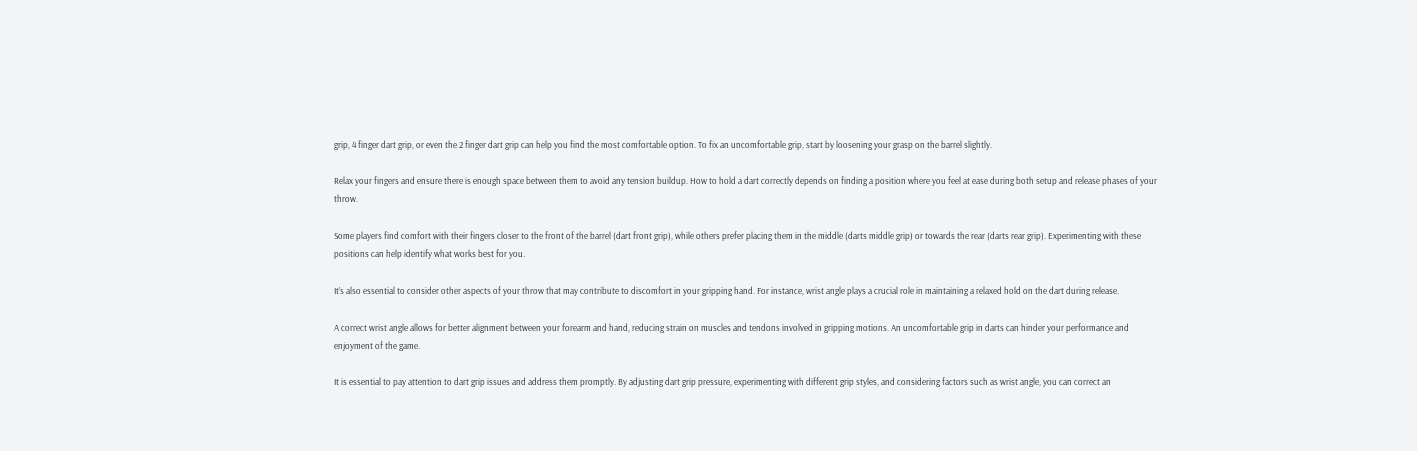grip, 4 finger dart grip, or even the 2 finger dart grip can help you find the most comfortable option. To fix an uncomfortable grip, start by loosening your grasp on the barrel slightly.

Relax your fingers and ensure there is enough space between them to avoid any tension buildup. How to hold a dart correctly depends on finding a position where you feel at ease during both setup and release phases of your throw.

Some players find comfort with their fingers closer to the front of the barrel (dart front grip), while others prefer placing them in the middle (darts middle grip) or towards the rear (darts rear grip). Experimenting with these positions can help identify what works best for you.

It’s also essential to consider other aspects of your throw that may contribute to discomfort in your gripping hand. For instance, wrist angle plays a crucial role in maintaining a relaxed hold on the dart during release.

A correct wrist angle allows for better alignment between your forearm and hand, reducing strain on muscles and tendons involved in gripping motions. An uncomfortable grip in darts can hinder your performance and enjoyment of the game.

It is essential to pay attention to dart grip issues and address them promptly. By adjusting dart grip pressure, experimenting with different grip styles, and considering factors such as wrist angle, you can correct an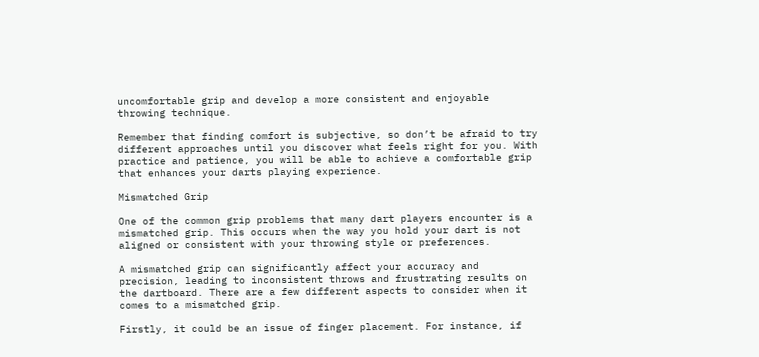uncomfortable grip and develop a more consistent and enjoyable throwing technique.

Remember that finding comfort is subjective, so don’t be afraid to try different approaches until you discover what feels right for you. With practice and patience, you will be able to achieve a comfortable grip that enhances your darts playing experience.

Mismatched Grip

One of the common grip problems that many dart players encounter is a mismatched grip. This occurs when the way you hold your dart is not aligned or consistent with your throwing style or preferences.

A mismatched grip can significantly affect your accuracy and precision, leading to inconsistent throws and frustrating results on the dartboard. There are a few different aspects to consider when it comes to a mismatched grip.

Firstly, it could be an issue of finger placement. For instance, if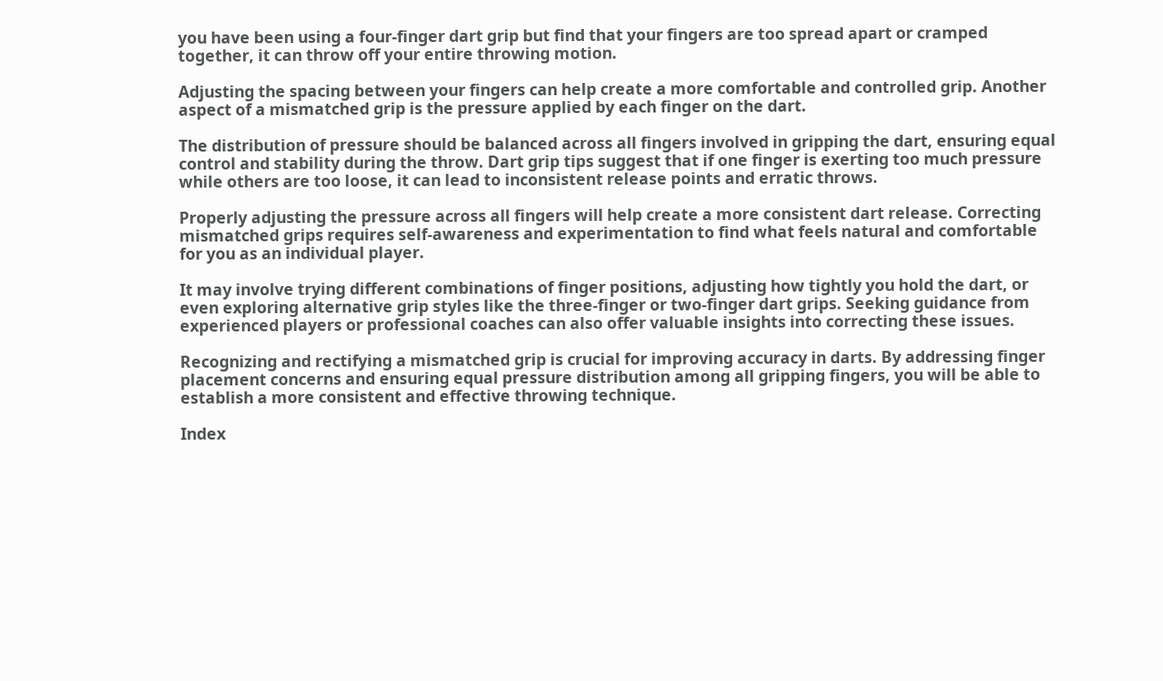you have been using a four-finger dart grip but find that your fingers are too spread apart or cramped together, it can throw off your entire throwing motion.

Adjusting the spacing between your fingers can help create a more comfortable and controlled grip. Another aspect of a mismatched grip is the pressure applied by each finger on the dart.

The distribution of pressure should be balanced across all fingers involved in gripping the dart, ensuring equal control and stability during the throw. Dart grip tips suggest that if one finger is exerting too much pressure while others are too loose, it can lead to inconsistent release points and erratic throws.

Properly adjusting the pressure across all fingers will help create a more consistent dart release. Correcting mismatched grips requires self-awareness and experimentation to find what feels natural and comfortable for you as an individual player.

It may involve trying different combinations of finger positions, adjusting how tightly you hold the dart, or even exploring alternative grip styles like the three-finger or two-finger dart grips. Seeking guidance from experienced players or professional coaches can also offer valuable insights into correcting these issues.

Recognizing and rectifying a mismatched grip is crucial for improving accuracy in darts. By addressing finger placement concerns and ensuring equal pressure distribution among all gripping fingers, you will be able to establish a more consistent and effective throwing technique.

Index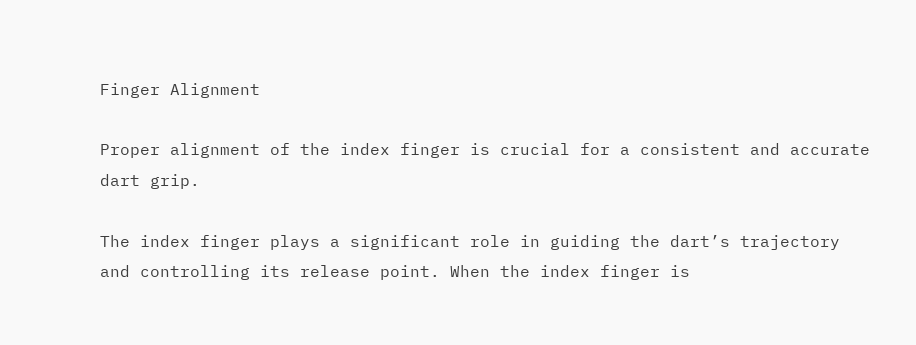Finger Alignment

Proper alignment of the index finger is crucial for a consistent and accurate dart grip.

The index finger plays a significant role in guiding the dart’s trajectory and controlling its release point. When the index finger is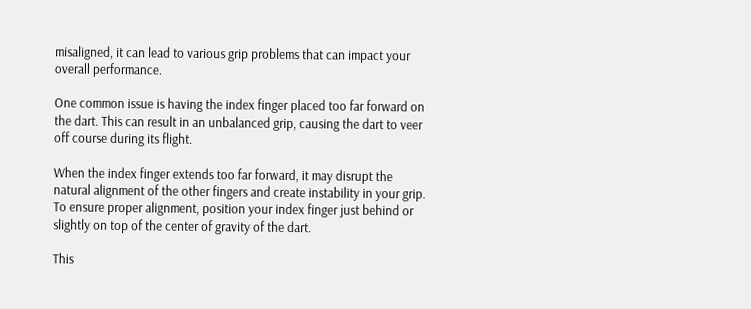misaligned, it can lead to various grip problems that can impact your overall performance.

One common issue is having the index finger placed too far forward on the dart. This can result in an unbalanced grip, causing the dart to veer off course during its flight.

When the index finger extends too far forward, it may disrupt the natural alignment of the other fingers and create instability in your grip. To ensure proper alignment, position your index finger just behind or slightly on top of the center of gravity of the dart.

This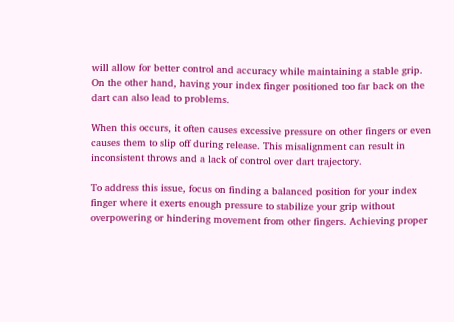will allow for better control and accuracy while maintaining a stable grip. On the other hand, having your index finger positioned too far back on the dart can also lead to problems.

When this occurs, it often causes excessive pressure on other fingers or even causes them to slip off during release. This misalignment can result in inconsistent throws and a lack of control over dart trajectory.

To address this issue, focus on finding a balanced position for your index finger where it exerts enough pressure to stabilize your grip without overpowering or hindering movement from other fingers. Achieving proper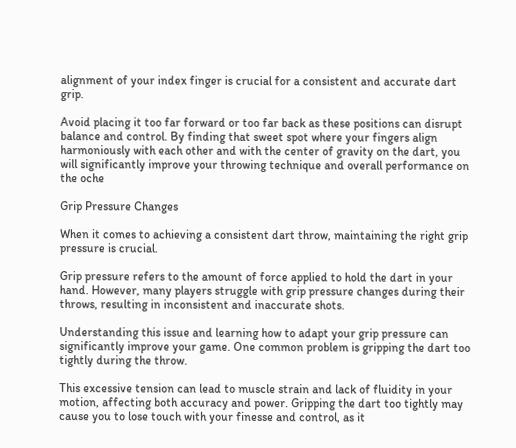alignment of your index finger is crucial for a consistent and accurate dart grip.

Avoid placing it too far forward or too far back as these positions can disrupt balance and control. By finding that sweet spot where your fingers align harmoniously with each other and with the center of gravity on the dart, you will significantly improve your throwing technique and overall performance on the oche

Grip Pressure Changes

When it comes to achieving a consistent dart throw, maintaining the right grip pressure is crucial.

Grip pressure refers to the amount of force applied to hold the dart in your hand. However, many players struggle with grip pressure changes during their throws, resulting in inconsistent and inaccurate shots.

Understanding this issue and learning how to adapt your grip pressure can significantly improve your game. One common problem is gripping the dart too tightly during the throw.

This excessive tension can lead to muscle strain and lack of fluidity in your motion, affecting both accuracy and power. Gripping the dart too tightly may cause you to lose touch with your finesse and control, as it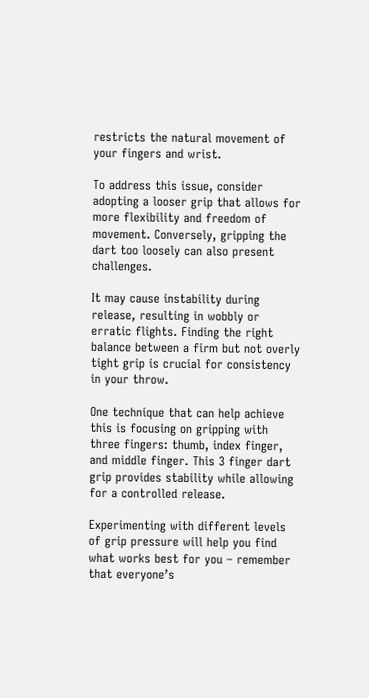restricts the natural movement of your fingers and wrist.

To address this issue, consider adopting a looser grip that allows for more flexibility and freedom of movement. Conversely, gripping the dart too loosely can also present challenges.

It may cause instability during release, resulting in wobbly or erratic flights. Finding the right balance between a firm but not overly tight grip is crucial for consistency in your throw.

One technique that can help achieve this is focusing on gripping with three fingers: thumb, index finger, and middle finger. This 3 finger dart grip provides stability while allowing for a controlled release.

Experimenting with different levels of grip pressure will help you find what works best for you – remember that everyone’s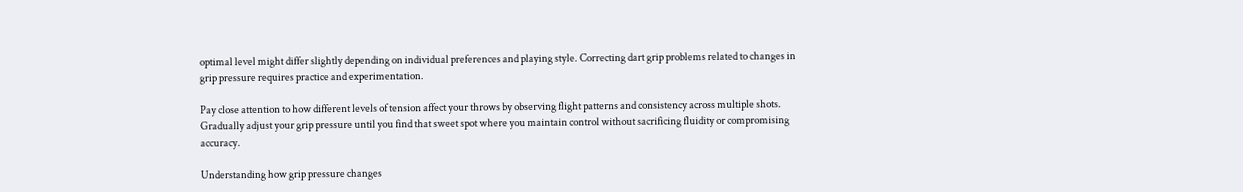optimal level might differ slightly depending on individual preferences and playing style. Correcting dart grip problems related to changes in grip pressure requires practice and experimentation.

Pay close attention to how different levels of tension affect your throws by observing flight patterns and consistency across multiple shots. Gradually adjust your grip pressure until you find that sweet spot where you maintain control without sacrificing fluidity or compromising accuracy.

Understanding how grip pressure changes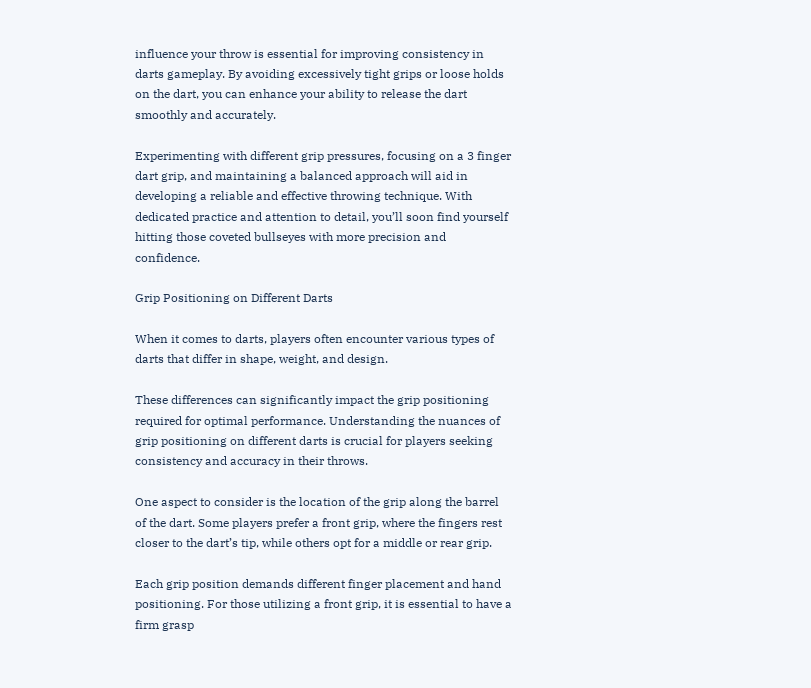influence your throw is essential for improving consistency in darts gameplay. By avoiding excessively tight grips or loose holds on the dart, you can enhance your ability to release the dart smoothly and accurately.

Experimenting with different grip pressures, focusing on a 3 finger dart grip, and maintaining a balanced approach will aid in developing a reliable and effective throwing technique. With dedicated practice and attention to detail, you’ll soon find yourself hitting those coveted bullseyes with more precision and confidence.

Grip Positioning on Different Darts

When it comes to darts, players often encounter various types of darts that differ in shape, weight, and design.

These differences can significantly impact the grip positioning required for optimal performance. Understanding the nuances of grip positioning on different darts is crucial for players seeking consistency and accuracy in their throws.

One aspect to consider is the location of the grip along the barrel of the dart. Some players prefer a front grip, where the fingers rest closer to the dart’s tip, while others opt for a middle or rear grip.

Each grip position demands different finger placement and hand positioning. For those utilizing a front grip, it is essential to have a firm grasp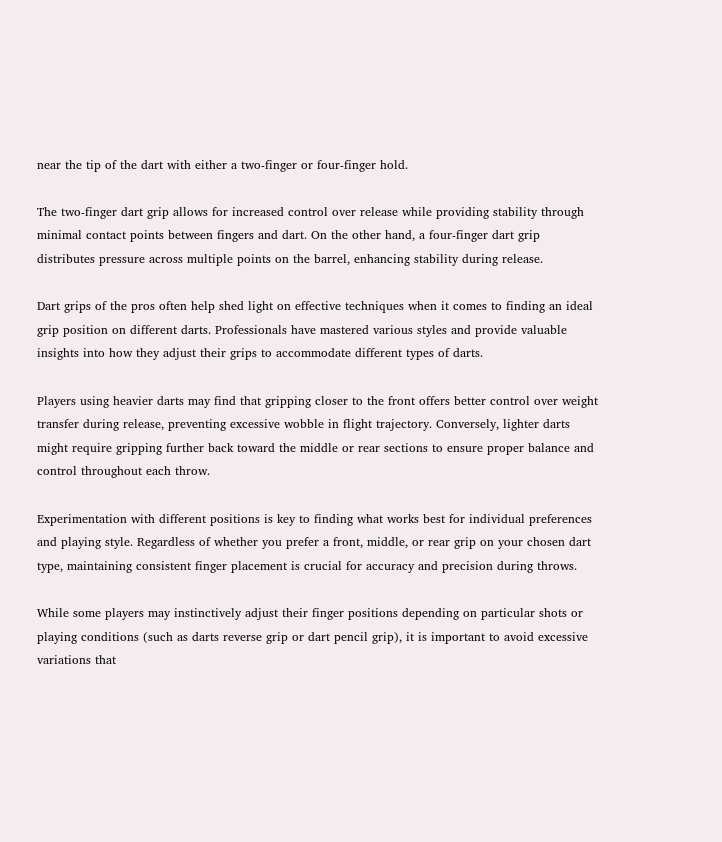near the tip of the dart with either a two-finger or four-finger hold.

The two-finger dart grip allows for increased control over release while providing stability through minimal contact points between fingers and dart. On the other hand, a four-finger dart grip distributes pressure across multiple points on the barrel, enhancing stability during release.

Dart grips of the pros often help shed light on effective techniques when it comes to finding an ideal grip position on different darts. Professionals have mastered various styles and provide valuable insights into how they adjust their grips to accommodate different types of darts.

Players using heavier darts may find that gripping closer to the front offers better control over weight transfer during release, preventing excessive wobble in flight trajectory. Conversely, lighter darts might require gripping further back toward the middle or rear sections to ensure proper balance and control throughout each throw.

Experimentation with different positions is key to finding what works best for individual preferences and playing style. Regardless of whether you prefer a front, middle, or rear grip on your chosen dart type, maintaining consistent finger placement is crucial for accuracy and precision during throws.

While some players may instinctively adjust their finger positions depending on particular shots or playing conditions (such as darts reverse grip or dart pencil grip), it is important to avoid excessive variations that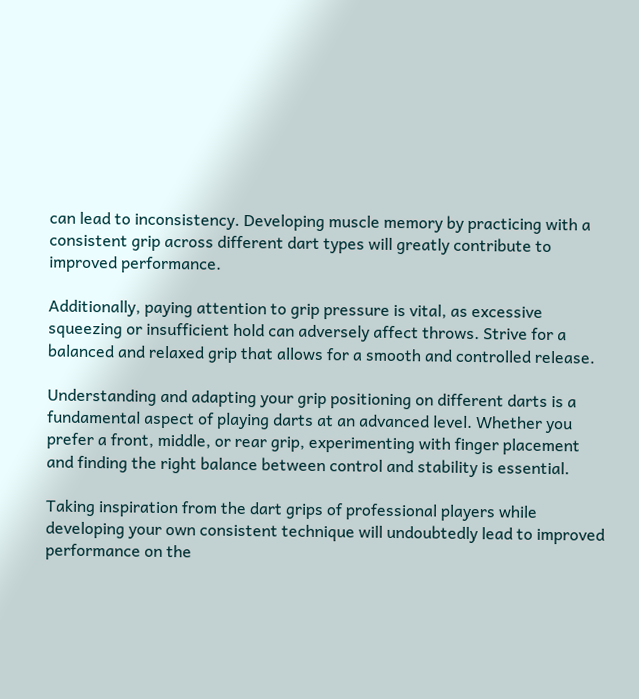can lead to inconsistency. Developing muscle memory by practicing with a consistent grip across different dart types will greatly contribute to improved performance.

Additionally, paying attention to grip pressure is vital, as excessive squeezing or insufficient hold can adversely affect throws. Strive for a balanced and relaxed grip that allows for a smooth and controlled release.

Understanding and adapting your grip positioning on different darts is a fundamental aspect of playing darts at an advanced level. Whether you prefer a front, middle, or rear grip, experimenting with finger placement and finding the right balance between control and stability is essential.

Taking inspiration from the dart grips of professional players while developing your own consistent technique will undoubtedly lead to improved performance on the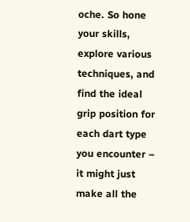oche. So hone your skills, explore various techniques, and find the ideal grip position for each dart type you encounter – it might just make all the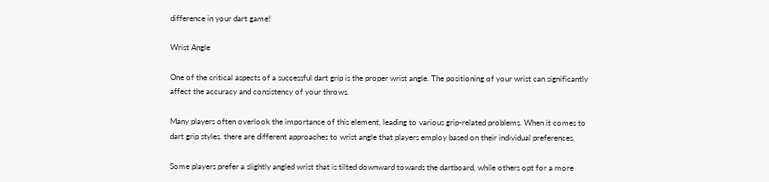difference in your dart game!

Wrist Angle

One of the critical aspects of a successful dart grip is the proper wrist angle. The positioning of your wrist can significantly affect the accuracy and consistency of your throws.

Many players often overlook the importance of this element, leading to various grip-related problems. When it comes to dart grip styles, there are different approaches to wrist angle that players employ based on their individual preferences.

Some players prefer a slightly angled wrist that is tilted downward towards the dartboard, while others opt for a more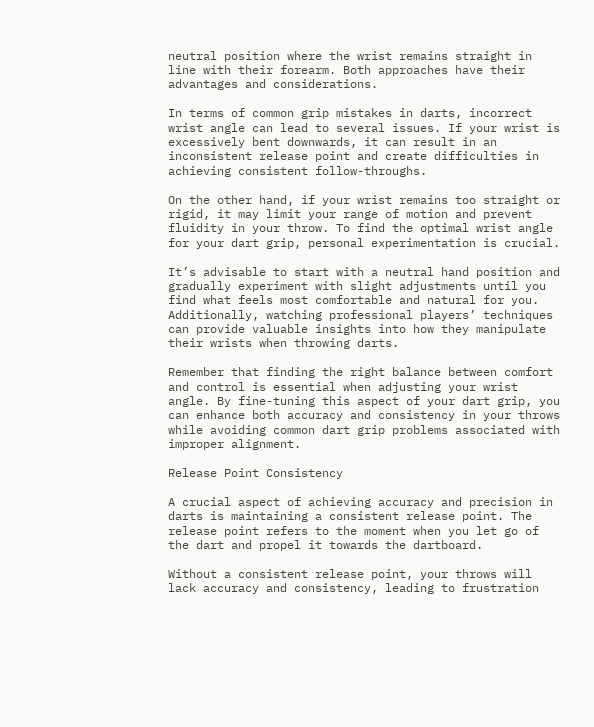neutral position where the wrist remains straight in line with their forearm. Both approaches have their advantages and considerations.

In terms of common grip mistakes in darts, incorrect wrist angle can lead to several issues. If your wrist is excessively bent downwards, it can result in an inconsistent release point and create difficulties in achieving consistent follow-throughs.

On the other hand, if your wrist remains too straight or rigid, it may limit your range of motion and prevent fluidity in your throw. To find the optimal wrist angle for your dart grip, personal experimentation is crucial.

It’s advisable to start with a neutral hand position and gradually experiment with slight adjustments until you find what feels most comfortable and natural for you. Additionally, watching professional players’ techniques can provide valuable insights into how they manipulate their wrists when throwing darts.

Remember that finding the right balance between comfort and control is essential when adjusting your wrist angle. By fine-tuning this aspect of your dart grip, you can enhance both accuracy and consistency in your throws while avoiding common dart grip problems associated with improper alignment.

Release Point Consistency

A crucial aspect of achieving accuracy and precision in darts is maintaining a consistent release point. The release point refers to the moment when you let go of the dart and propel it towards the dartboard.

Without a consistent release point, your throws will lack accuracy and consistency, leading to frustration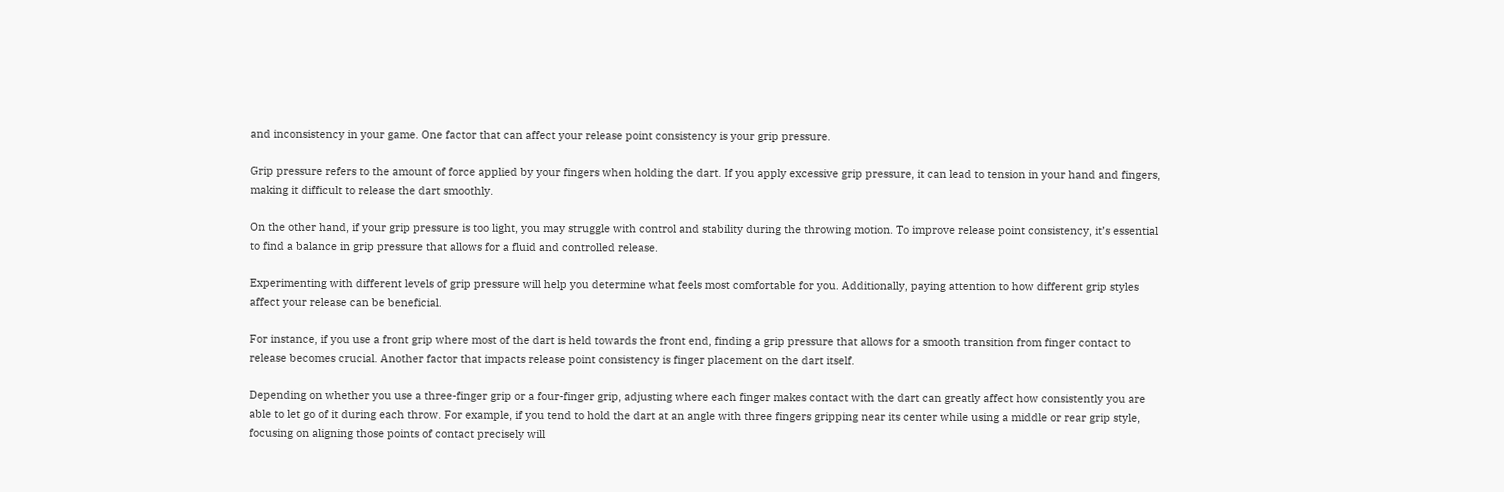and inconsistency in your game. One factor that can affect your release point consistency is your grip pressure.

Grip pressure refers to the amount of force applied by your fingers when holding the dart. If you apply excessive grip pressure, it can lead to tension in your hand and fingers, making it difficult to release the dart smoothly.

On the other hand, if your grip pressure is too light, you may struggle with control and stability during the throwing motion. To improve release point consistency, it’s essential to find a balance in grip pressure that allows for a fluid and controlled release.

Experimenting with different levels of grip pressure will help you determine what feels most comfortable for you. Additionally, paying attention to how different grip styles affect your release can be beneficial.

For instance, if you use a front grip where most of the dart is held towards the front end, finding a grip pressure that allows for a smooth transition from finger contact to release becomes crucial. Another factor that impacts release point consistency is finger placement on the dart itself.

Depending on whether you use a three-finger grip or a four-finger grip, adjusting where each finger makes contact with the dart can greatly affect how consistently you are able to let go of it during each throw. For example, if you tend to hold the dart at an angle with three fingers gripping near its center while using a middle or rear grip style, focusing on aligning those points of contact precisely will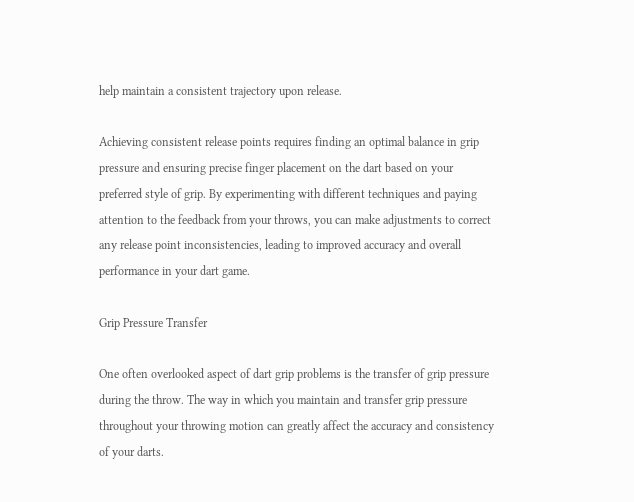help maintain a consistent trajectory upon release.

Achieving consistent release points requires finding an optimal balance in grip pressure and ensuring precise finger placement on the dart based on your preferred style of grip. By experimenting with different techniques and paying attention to the feedback from your throws, you can make adjustments to correct any release point inconsistencies, leading to improved accuracy and overall performance in your dart game.

Grip Pressure Transfer

One often overlooked aspect of dart grip problems is the transfer of grip pressure during the throw. The way in which you maintain and transfer grip pressure throughout your throwing motion can greatly affect the accuracy and consistency of your darts.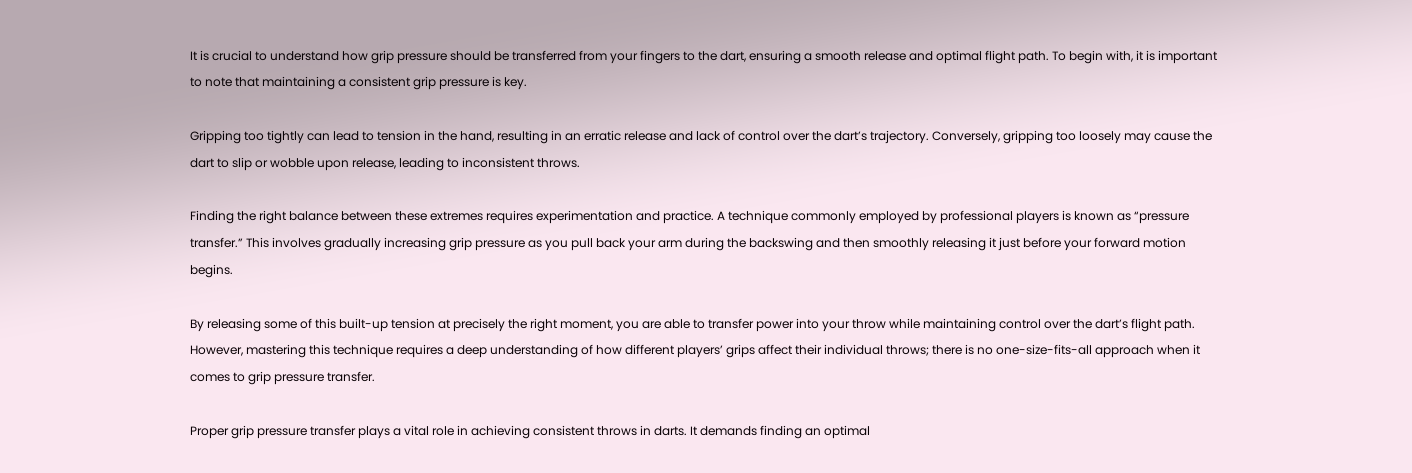It is crucial to understand how grip pressure should be transferred from your fingers to the dart, ensuring a smooth release and optimal flight path. To begin with, it is important to note that maintaining a consistent grip pressure is key.

Gripping too tightly can lead to tension in the hand, resulting in an erratic release and lack of control over the dart’s trajectory. Conversely, gripping too loosely may cause the dart to slip or wobble upon release, leading to inconsistent throws.

Finding the right balance between these extremes requires experimentation and practice. A technique commonly employed by professional players is known as “pressure transfer.” This involves gradually increasing grip pressure as you pull back your arm during the backswing and then smoothly releasing it just before your forward motion begins.

By releasing some of this built-up tension at precisely the right moment, you are able to transfer power into your throw while maintaining control over the dart’s flight path. However, mastering this technique requires a deep understanding of how different players’ grips affect their individual throws; there is no one-size-fits-all approach when it comes to grip pressure transfer.

Proper grip pressure transfer plays a vital role in achieving consistent throws in darts. It demands finding an optimal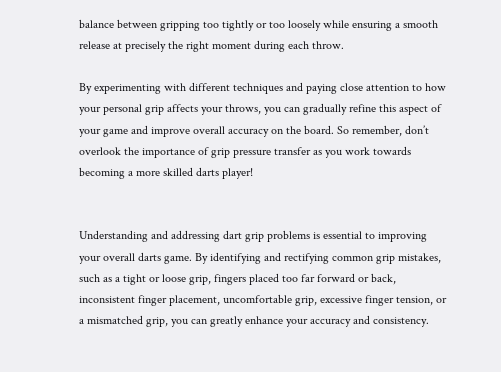balance between gripping too tightly or too loosely while ensuring a smooth release at precisely the right moment during each throw.

By experimenting with different techniques and paying close attention to how your personal grip affects your throws, you can gradually refine this aspect of your game and improve overall accuracy on the board. So remember, don’t overlook the importance of grip pressure transfer as you work towards becoming a more skilled darts player!


Understanding and addressing dart grip problems is essential to improving your overall darts game. By identifying and rectifying common grip mistakes, such as a tight or loose grip, fingers placed too far forward or back, inconsistent finger placement, uncomfortable grip, excessive finger tension, or a mismatched grip, you can greatly enhance your accuracy and consistency.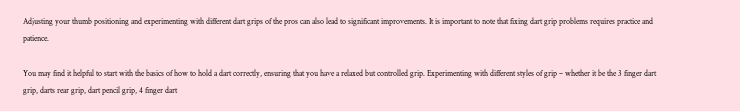Adjusting your thumb positioning and experimenting with different dart grips of the pros can also lead to significant improvements. It is important to note that fixing dart grip problems requires practice and patience.

You may find it helpful to start with the basics of how to hold a dart correctly, ensuring that you have a relaxed but controlled grip. Experimenting with different styles of grip – whether it be the 3 finger dart grip, darts rear grip, dart pencil grip, 4 finger dart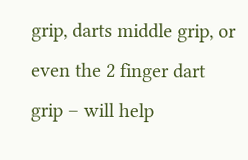grip, darts middle grip, or even the 2 finger dart grip – will help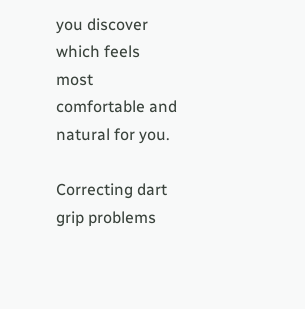you discover which feels most comfortable and natural for you.

Correcting dart grip problems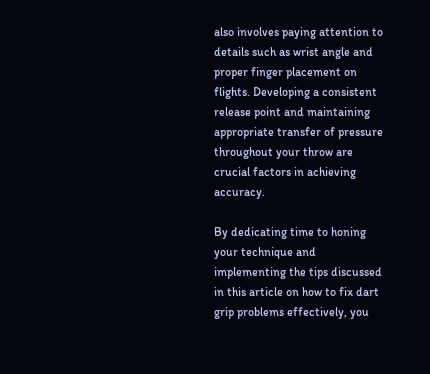also involves paying attention to details such as wrist angle and proper finger placement on flights. Developing a consistent release point and maintaining appropriate transfer of pressure throughout your throw are crucial factors in achieving accuracy.

By dedicating time to honing your technique and implementing the tips discussed in this article on how to fix dart grip problems effectively, you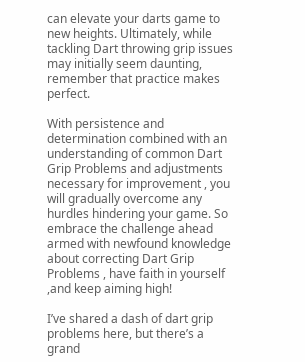can elevate your darts game to new heights. Ultimately, while tackling Dart throwing grip issues may initially seem daunting, remember that practice makes perfect.

With persistence and determination combined with an understanding of common Dart Grip Problems and adjustments necessary for improvement , you will gradually overcome any hurdles hindering your game. So embrace the challenge ahead armed with newfound knowledge about correcting Dart Grip Problems , have faith in yourself ,and keep aiming high!

I’ve shared a dash of dart grip problems here, but there’s a grand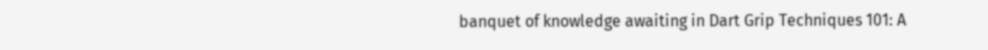banquet of knowledge awaiting in Dart Grip Techniques 101: A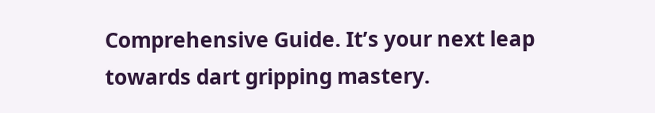Comprehensive Guide. It’s your next leap towards dart gripping mastery.